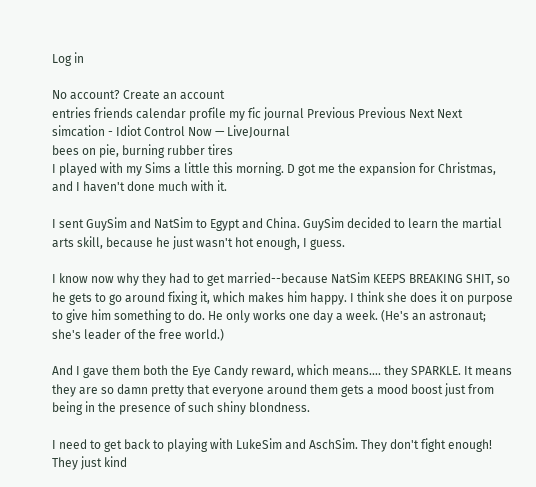Log in

No account? Create an account
entries friends calendar profile my fic journal Previous Previous Next Next
simcation - Idiot Control Now — LiveJournal
bees on pie, burning rubber tires
I played with my Sims a little this morning. D got me the expansion for Christmas, and I haven't done much with it.

I sent GuySim and NatSim to Egypt and China. GuySim decided to learn the martial arts skill, because he just wasn't hot enough, I guess.

I know now why they had to get married--because NatSim KEEPS BREAKING SHIT, so he gets to go around fixing it, which makes him happy. I think she does it on purpose to give him something to do. He only works one day a week. (He's an astronaut; she's leader of the free world.)

And I gave them both the Eye Candy reward, which means.... they SPARKLE. It means they are so damn pretty that everyone around them gets a mood boost just from being in the presence of such shiny blondness.

I need to get back to playing with LukeSim and AschSim. They don't fight enough! They just kind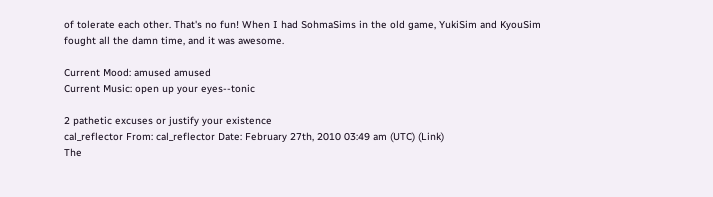of tolerate each other. That's no fun! When I had SohmaSims in the old game, YukiSim and KyouSim fought all the damn time, and it was awesome.

Current Mood: amused amused
Current Music: open up your eyes--tonic

2 pathetic excuses or justify your existence
cal_reflector From: cal_reflector Date: February 27th, 2010 03:49 am (UTC) (Link)
The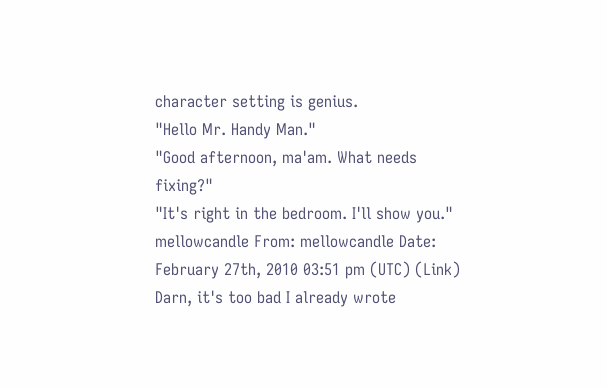character setting is genius.
"Hello Mr. Handy Man."
"Good afternoon, ma'am. What needs fixing?"
"It's right in the bedroom. I'll show you."
mellowcandle From: mellowcandle Date: February 27th, 2010 03:51 pm (UTC) (Link)
Darn, it's too bad I already wrote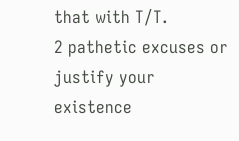that with T/T.
2 pathetic excuses or justify your existence